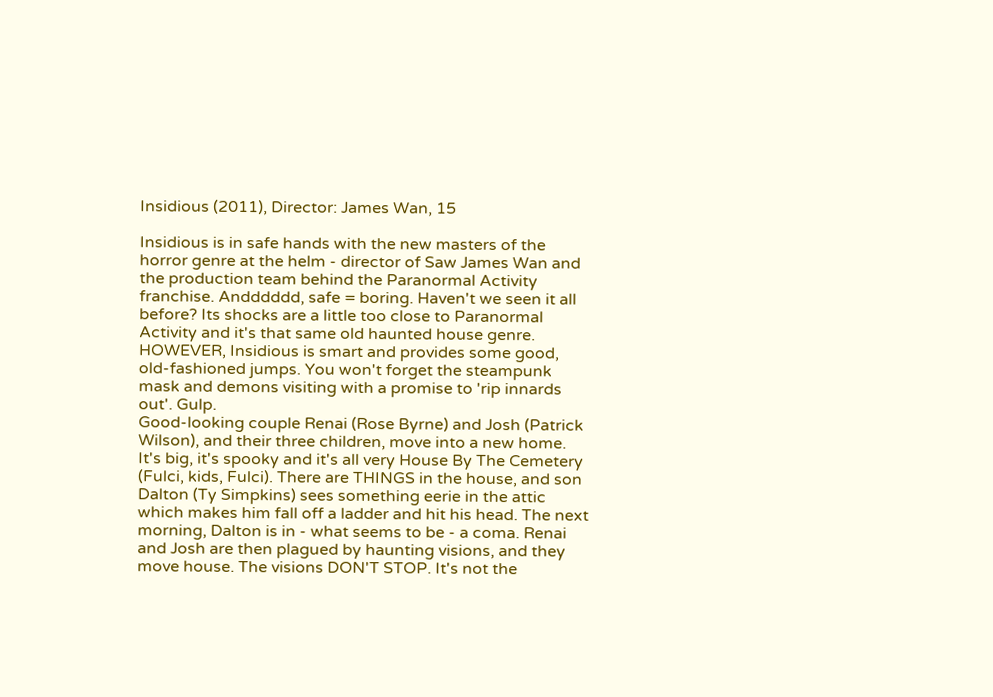Insidious (2011), Director: James Wan, 15

Insidious is in safe hands with the new masters of the horror genre at the helm - director of Saw James Wan and the production team behind the Paranormal Activity franchise. Andddddd, safe = boring. Haven't we seen it all before? Its shocks are a little too close to Paranormal Activity and it's that same old haunted house genre. HOWEVER, Insidious is smart and provides some good, old-fashioned jumps. You won't forget the steampunk mask and demons visiting with a promise to 'rip innards out'. Gulp.
Good-looking couple Renai (Rose Byrne) and Josh (Patrick Wilson), and their three children, move into a new home. It's big, it's spooky and it's all very House By The Cemetery (Fulci, kids, Fulci). There are THINGS in the house, and son Dalton (Ty Simpkins) sees something eerie in the attic which makes him fall off a ladder and hit his head. The next morning, Dalton is in - what seems to be - a coma. Renai and Josh are then plagued by haunting visions, and they move house. The visions DON'T STOP. It's not the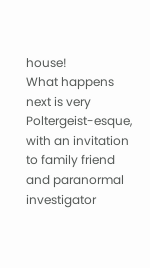house!
What happens next is very Poltergeist-esque, with an invitation to family friend and paranormal investigator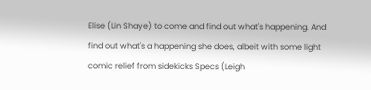Elise (Lin Shaye) to come and find out what's happening. And find out what's a happening she does, albeit with some light comic relief from sidekicks Specs (Leigh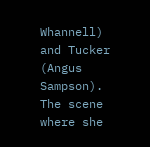Whannell) and Tucker (Angus Sampson). The scene where she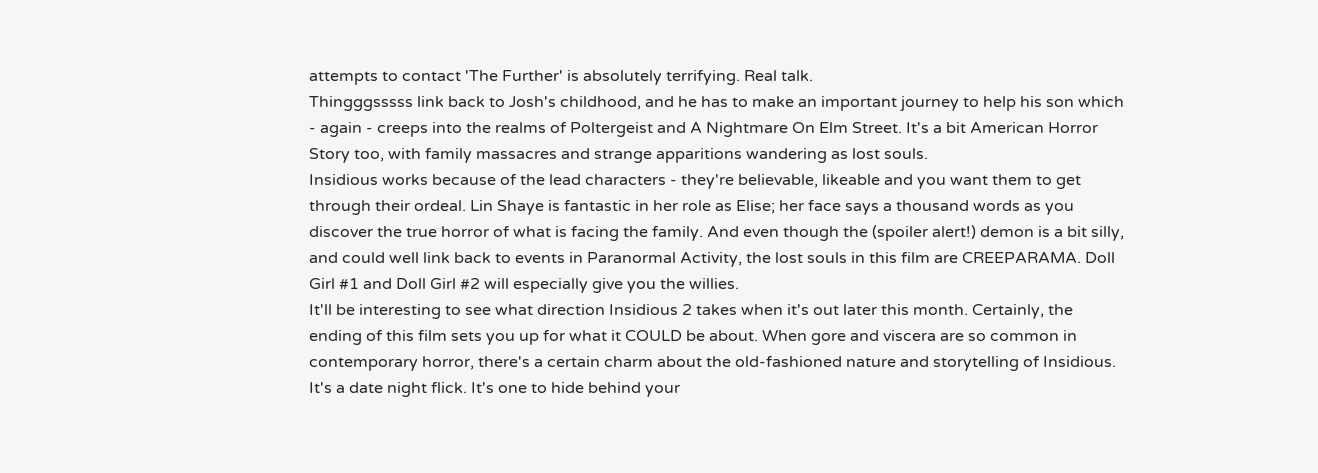attempts to contact 'The Further' is absolutely terrifying. Real talk.
Thingggsssss link back to Josh's childhood, and he has to make an important journey to help his son which - again - creeps into the realms of Poltergeist and A Nightmare On Elm Street. It's a bit American Horror Story too, with family massacres and strange apparitions wandering as lost souls.
Insidious works because of the lead characters - they're believable, likeable and you want them to get through their ordeal. Lin Shaye is fantastic in her role as Elise; her face says a thousand words as you discover the true horror of what is facing the family. And even though the (spoiler alert!) demon is a bit silly, and could well link back to events in Paranormal Activity, the lost souls in this film are CREEPARAMA. Doll Girl #1 and Doll Girl #2 will especially give you the willies.
It'll be interesting to see what direction Insidious 2 takes when it's out later this month. Certainly, the ending of this film sets you up for what it COULD be about. When gore and viscera are so common in contemporary horror, there's a certain charm about the old-fashioned nature and storytelling of Insidious. It's a date night flick. It's one to hide behind your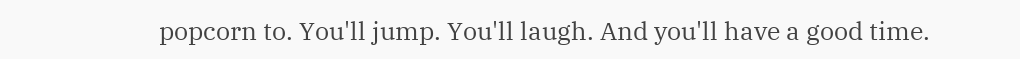popcorn to. You'll jump. You'll laugh. And you'll have a good time.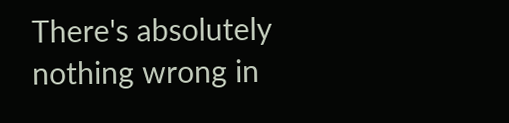There's absolutely nothing wrong in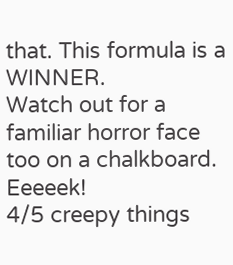that. This formula is a WINNER.
Watch out for a familiar horror face too on a chalkboard. Eeeeek!
4/5 creepy things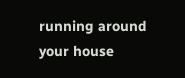running around your house